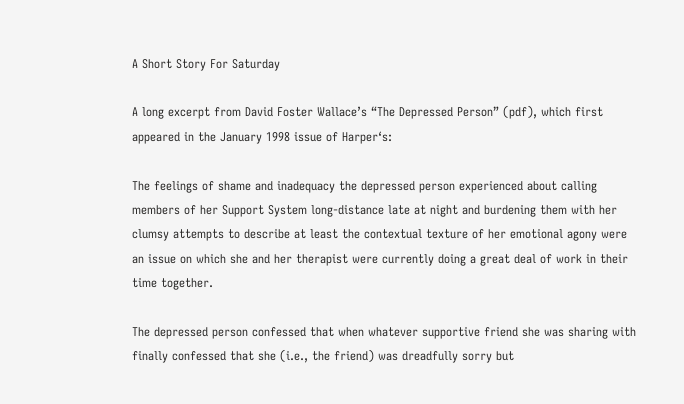A Short Story For Saturday

A long excerpt from David Foster Wallace’s “The Depressed Person” (pdf), which first appeared in the January 1998 issue of Harper‘s:

The feelings of shame and inadequacy the depressed person experienced about calling members of her Support System long-distance late at night and burdening them with her clumsy attempts to describe at least the contextual texture of her emotional agony were an issue on which she and her therapist were currently doing a great deal of work in their time together.

The depressed person confessed that when whatever supportive friend she was sharing with finally confessed that she (i.e., the friend) was dreadfully sorry but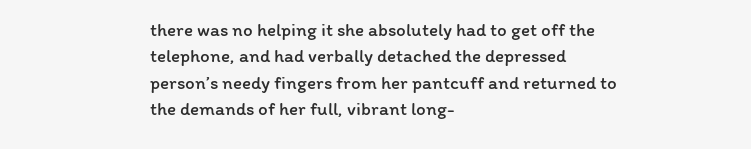there was no helping it she absolutely had to get off the telephone, and had verbally detached the depressed person’s needy fingers from her pantcuff and returned to the demands of her full, vibrant long-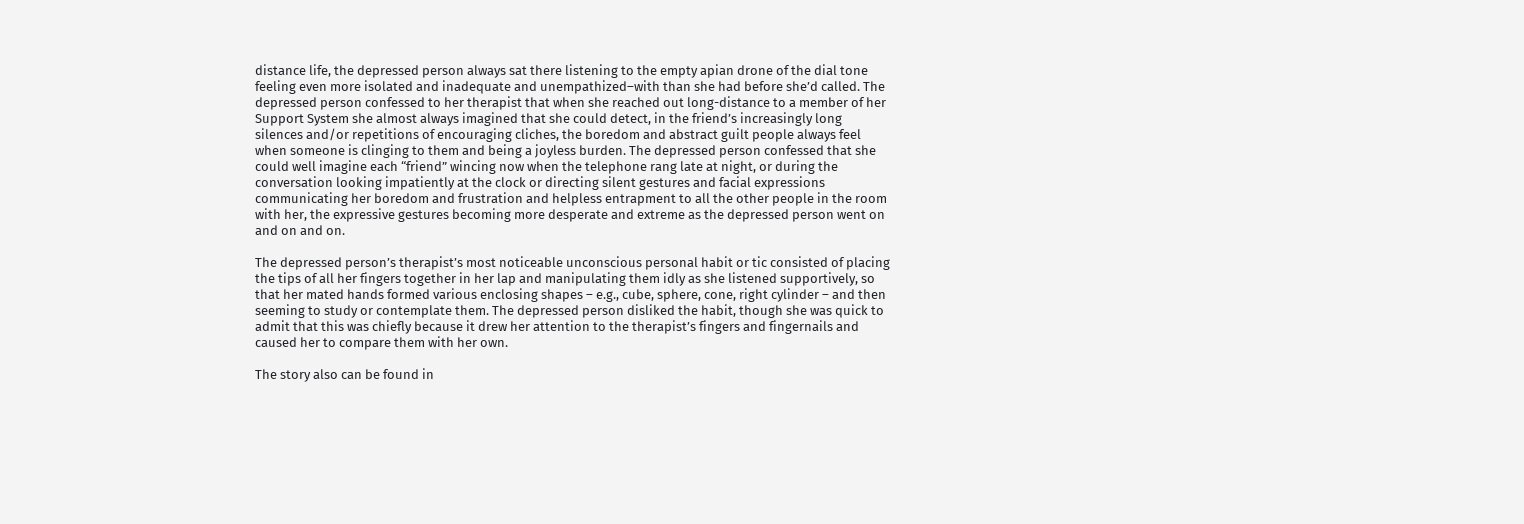distance life, the depressed person always sat there listening to the empty apian drone of the dial tone feeling even more isolated and inadequate and unempathized–with than she had before she’d called. The depressed person confessed to her therapist that when she reached out long-distance to a member of her Support System she almost always imagined that she could detect, in the friend’s increasingly long silences and/or repetitions of encouraging cliches, the boredom and abstract guilt people always feel when someone is clinging to them and being a joyless burden. The depressed person confessed that she could well imagine each “friend” wincing now when the telephone rang late at night, or during the conversation looking impatiently at the clock or directing silent gestures and facial expressions communicating her boredom and frustration and helpless entrapment to all the other people in the room with her, the expressive gestures becoming more desperate and extreme as the depressed person went on and on and on.

The depressed person’s therapist’s most noticeable unconscious personal habit or tic consisted of placing the tips of all her fingers together in her lap and manipulating them idly as she listened supportively, so that her mated hands formed various enclosing shapes – e.g., cube, sphere, cone, right cylinder – and then seeming to study or contemplate them. The depressed person disliked the habit, though she was quick to admit that this was chiefly because it drew her attention to the therapist’s fingers and fingernails and caused her to compare them with her own.

The story also can be found in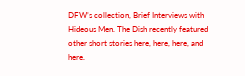DFW’s collection, Brief Interviews with Hideous Men. The Dish recently featured other short stories here, here, here, and here.